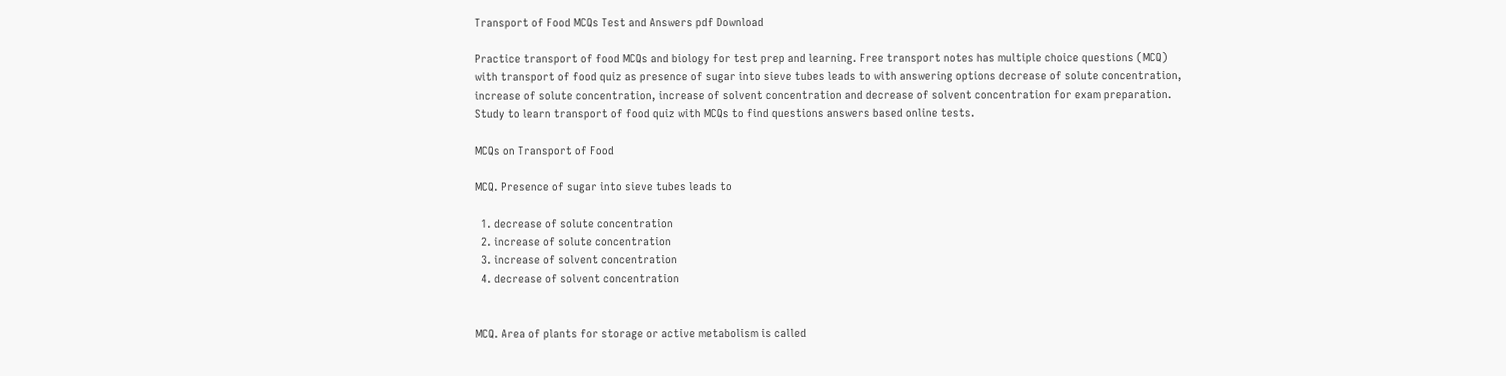Transport of Food MCQs Test and Answers pdf Download

Practice transport of food MCQs and biology for test prep and learning. Free transport notes has multiple choice questions (MCQ) with transport of food quiz as presence of sugar into sieve tubes leads to with answering options decrease of solute concentration, increase of solute concentration, increase of solvent concentration and decrease of solvent concentration for exam preparation. Study to learn transport of food quiz with MCQs to find questions answers based online tests.

MCQs on Transport of Food

MCQ. Presence of sugar into sieve tubes leads to

  1. decrease of solute concentration
  2. increase of solute concentration
  3. increase of solvent concentration
  4. decrease of solvent concentration


MCQ. Area of plants for storage or active metabolism is called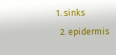1. sinks
  2. epidermis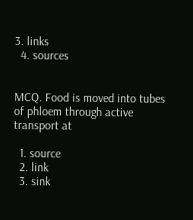3. links
  4. sources


MCQ. Food is moved into tubes of phloem through active transport at

  1. source
  2. link
  3. sink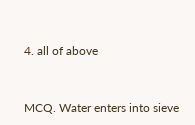4. all of above


MCQ. Water enters into sieve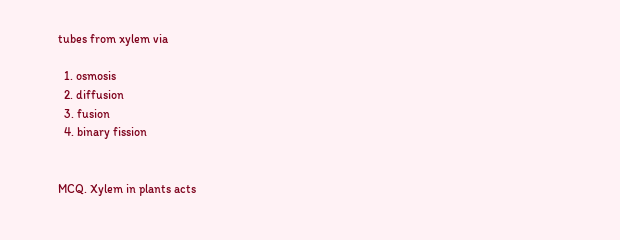tubes from xylem via

  1. osmosis
  2. diffusion
  3. fusion
  4. binary fission


MCQ. Xylem in plants acts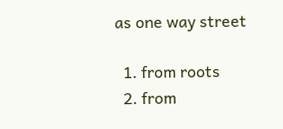as one way street

  1. from roots
  2. from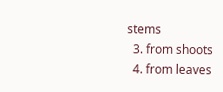stems
  3. from shoots
  4. from leaves